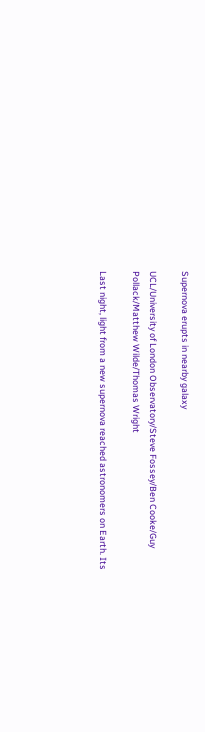Supernova erupts in nearby galaxy

UCL/University of London Observatory/Steve Fossey/Ben Cooke/Guy Pollack/Matthew Wilde/Thomas Wright

Last night, light from a new supernova reached astronomers on Earth. Its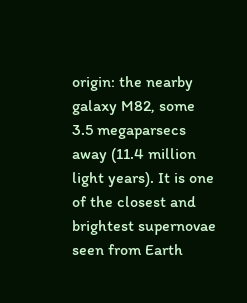origin: the nearby galaxy M82, some 3.5 megaparsecs away (11.4 million light years). It is one of the closest and brightest supernovae seen from Earth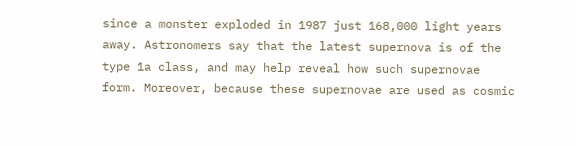since a monster exploded in 1987 just 168,000 light years away. Astronomers say that the latest supernova is of the type 1a class, and may help reveal how such supernovae form. Moreover, because these supernovae are used as cosmic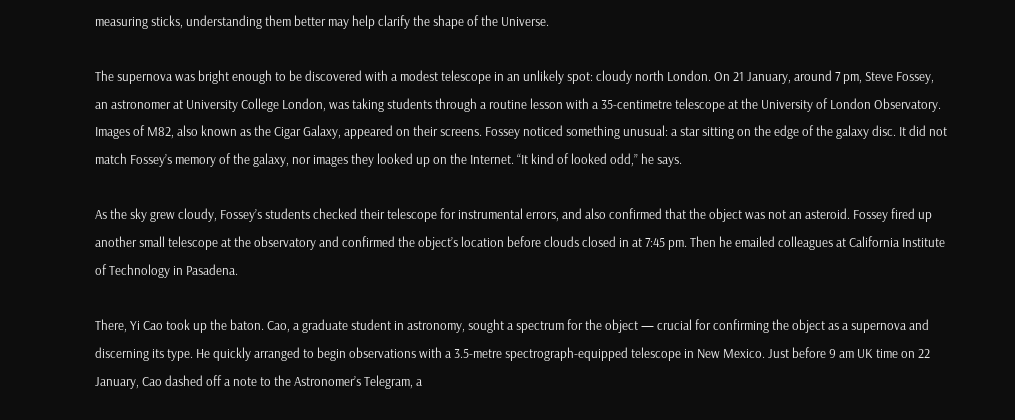measuring sticks, understanding them better may help clarify the shape of the Universe.

The supernova was bright enough to be discovered with a modest telescope in an unlikely spot: cloudy north London. On 21 January, around 7 pm, Steve Fossey, an astronomer at University College London, was taking students through a routine lesson with a 35-centimetre telescope at the University of London Observatory. Images of M82, also known as the Cigar Galaxy, appeared on their screens. Fossey noticed something unusual: a star sitting on the edge of the galaxy disc. It did not match Fossey’s memory of the galaxy, nor images they looked up on the Internet. “It kind of looked odd,” he says.

As the sky grew cloudy, Fossey’s students checked their telescope for instrumental errors, and also confirmed that the object was not an asteroid. Fossey fired up another small telescope at the observatory and confirmed the object’s location before clouds closed in at 7:45 pm. Then he emailed colleagues at California Institute of Technology in Pasadena.

There, Yi Cao took up the baton. Cao, a graduate student in astronomy, sought a spectrum for the object — crucial for confirming the object as a supernova and discerning its type. He quickly arranged to begin observations with a 3.5-metre spectrograph-equipped telescope in New Mexico. Just before 9 am UK time on 22 January, Cao dashed off a note to the Astronomer’s Telegram, a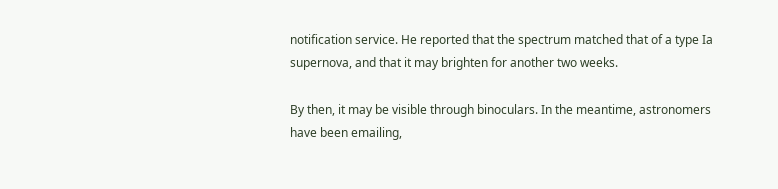notification service. He reported that the spectrum matched that of a type Ia supernova, and that it may brighten for another two weeks.

By then, it may be visible through binoculars. In the meantime, astronomers have been emailing,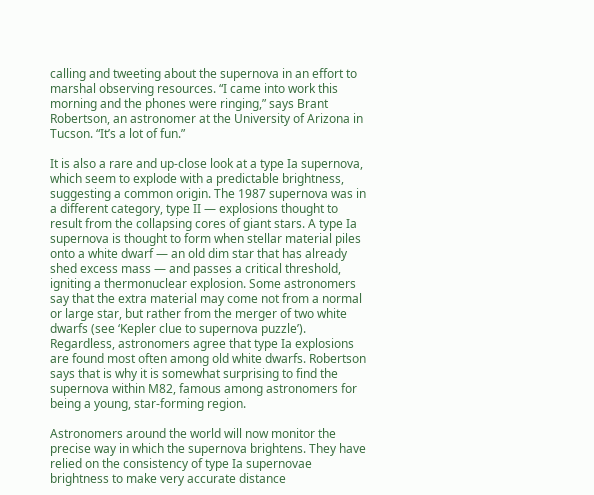calling and tweeting about the supernova in an effort to marshal observing resources. “I came into work this morning and the phones were ringing,” says Brant Robertson, an astronomer at the University of Arizona in Tucson. “It’s a lot of fun.”

It is also a rare and up-close look at a type Ia supernova, which seem to explode with a predictable brightness, suggesting a common origin. The 1987 supernova was in a different category, type II — explosions thought to result from the collapsing cores of giant stars. A type Ia supernova is thought to form when stellar material piles onto a white dwarf — an old dim star that has already shed excess mass — and passes a critical threshold, igniting a thermonuclear explosion. Some astronomers say that the extra material may come not from a normal or large star, but rather from the merger of two white dwarfs (see ‘Kepler clue to supernova puzzle’). Regardless, astronomers agree that type Ia explosions are found most often among old white dwarfs. Robertson says that is why it is somewhat surprising to find the supernova within M82, famous among astronomers for being a young, star-forming region.

Astronomers around the world will now monitor the precise way in which the supernova brightens. They have relied on the consistency of type Ia supernovae brightness to make very accurate distance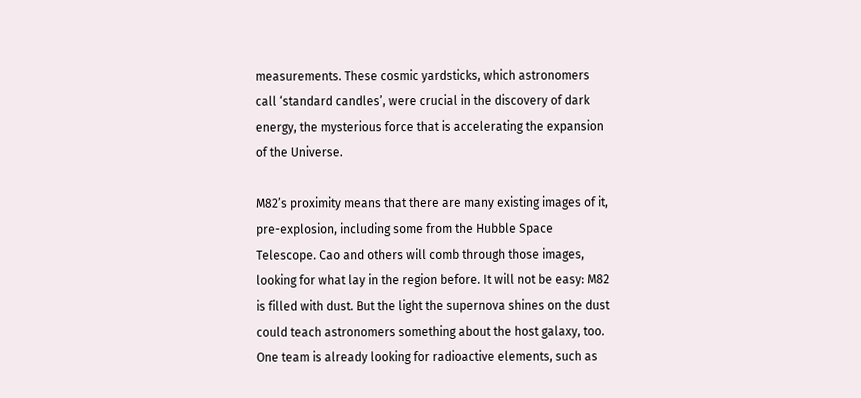measurements. These cosmic yardsticks, which astronomers call ‘standard candles’, were crucial in the discovery of dark energy, the mysterious force that is accelerating the expansion of the Universe.

M82’s proximity means that there are many existing images of it, pre-explosion, including some from the Hubble Space Telescope. Cao and others will comb through those images, looking for what lay in the region before. It will not be easy: M82 is filled with dust. But the light the supernova shines on the dust could teach astronomers something about the host galaxy, too. One team is already looking for radioactive elements, such as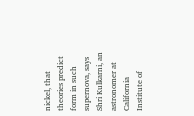nickel, that theories predict form in such supernova, says Shri Kulkarni, an astronomer at California Institute of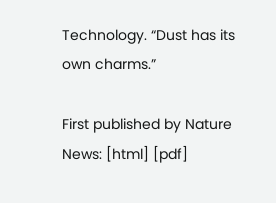Technology. “Dust has its own charms.”

First published by Nature News: [html] [pdf]